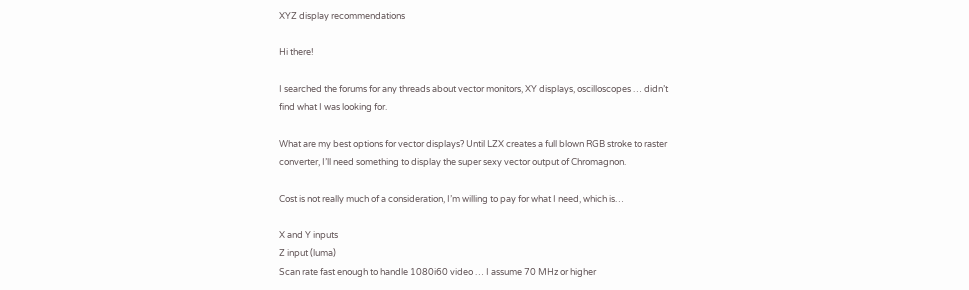XYZ display recommendations

Hi there!

I searched the forums for any threads about vector monitors, XY displays, oscilloscopes … didn’t find what I was looking for.

What are my best options for vector displays? Until LZX creates a full blown RGB stroke to raster converter, I’ll need something to display the super sexy vector output of Chromagnon.

Cost is not really much of a consideration, I’m willing to pay for what I need, which is…

X and Y inputs
Z input (luma)
Scan rate fast enough to handle 1080i60 video … I assume 70 MHz or higher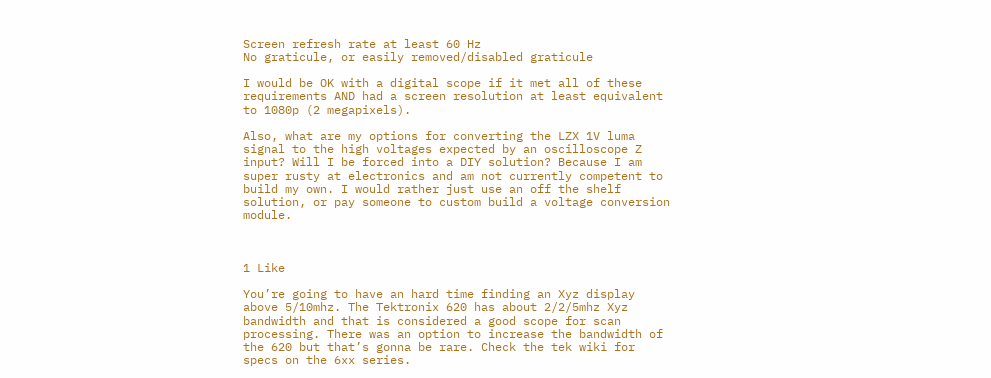Screen refresh rate at least 60 Hz
No graticule, or easily removed/disabled graticule

I would be OK with a digital scope if it met all of these requirements AND had a screen resolution at least equivalent to 1080p (2 megapixels).

Also, what are my options for converting the LZX 1V luma signal to the high voltages expected by an oscilloscope Z input? Will I be forced into a DIY solution? Because I am super rusty at electronics and am not currently competent to build my own. I would rather just use an off the shelf solution, or pay someone to custom build a voltage conversion module.



1 Like

You’re going to have an hard time finding an Xyz display above 5/10mhz. The Tektronix 620 has about 2/2/5mhz Xyz bandwidth and that is considered a good scope for scan processing. There was an option to increase the bandwidth of the 620 but that’s gonna be rare. Check the tek wiki for specs on the 6xx series.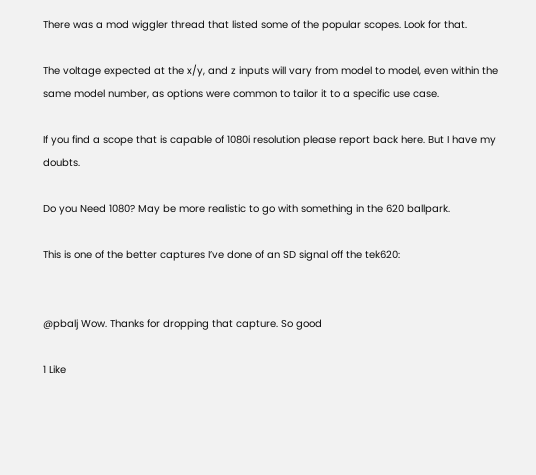There was a mod wiggler thread that listed some of the popular scopes. Look for that.

The voltage expected at the x/y, and z inputs will vary from model to model, even within the same model number, as options were common to tailor it to a specific use case.

If you find a scope that is capable of 1080i resolution please report back here. But I have my doubts.

Do you Need 1080? May be more realistic to go with something in the 620 ballpark.

This is one of the better captures I’ve done of an SD signal off the tek620:


@pbalj Wow. Thanks for dropping that capture. So good

1 Like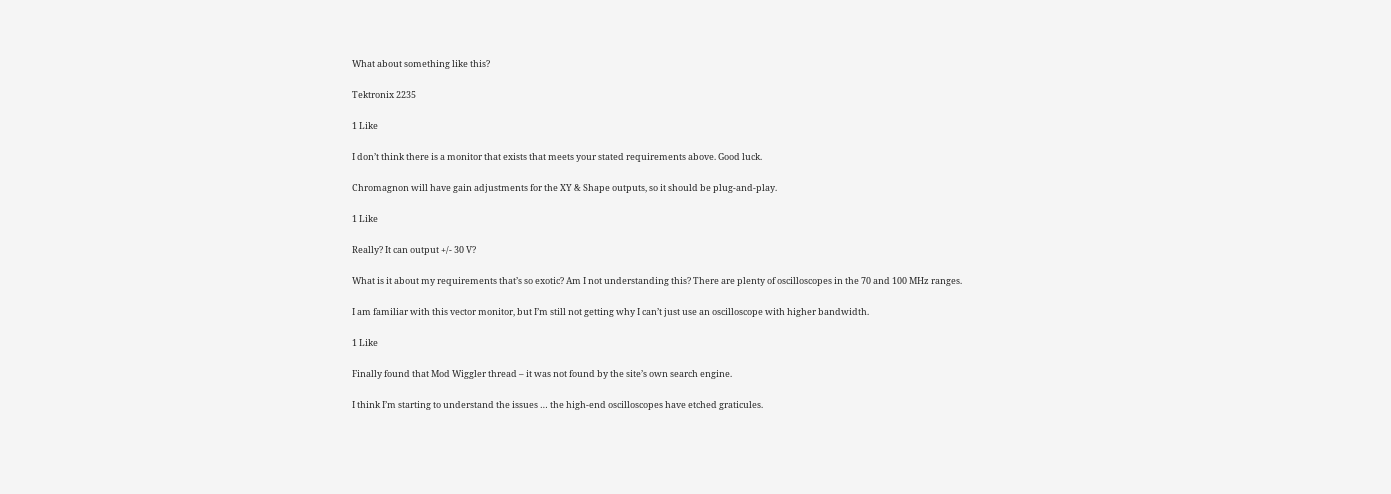What about something like this?

Tektronix 2235

1 Like

I don’t think there is a monitor that exists that meets your stated requirements above. Good luck.

Chromagnon will have gain adjustments for the XY & Shape outputs, so it should be plug-and-play.

1 Like

Really? It can output +/- 30 V?

What is it about my requirements that’s so exotic? Am I not understanding this? There are plenty of oscilloscopes in the 70 and 100 MHz ranges.

I am familiar with this vector monitor, but I’m still not getting why I can’t just use an oscilloscope with higher bandwidth.

1 Like

Finally found that Mod Wiggler thread – it was not found by the site’s own search engine.

I think I’m starting to understand the issues … the high-end oscilloscopes have etched graticules.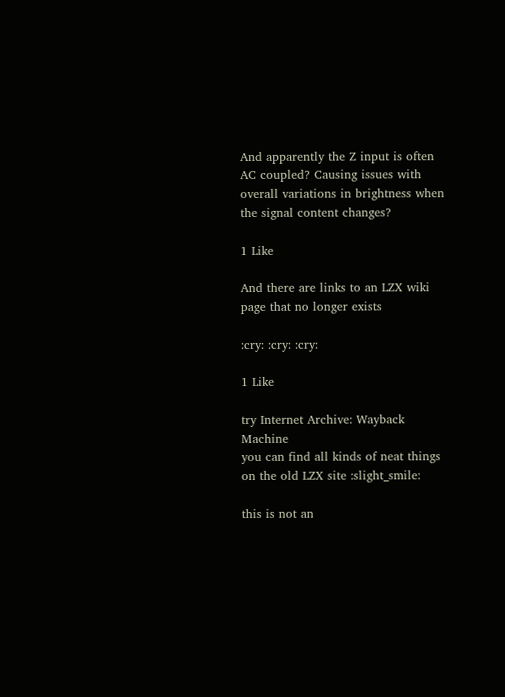And apparently the Z input is often AC coupled? Causing issues with overall variations in brightness when the signal content changes?

1 Like

And there are links to an LZX wiki page that no longer exists

:cry: :cry: :cry:

1 Like

try Internet Archive: Wayback Machine
you can find all kinds of neat things on the old LZX site :slight_smile:

this is not an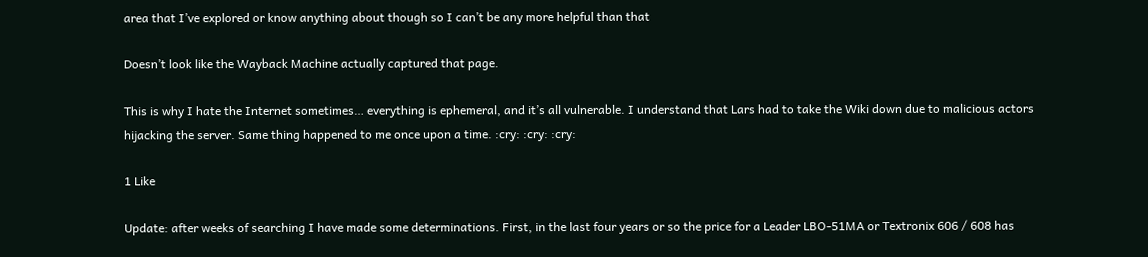area that I’ve explored or know anything about though so I can’t be any more helpful than that

Doesn’t look like the Wayback Machine actually captured that page.

This is why I hate the Internet sometimes… everything is ephemeral, and it’s all vulnerable. I understand that Lars had to take the Wiki down due to malicious actors hijacking the server. Same thing happened to me once upon a time. :cry: :cry: :cry:

1 Like

Update: after weeks of searching I have made some determinations. First, in the last four years or so the price for a Leader LBO-51MA or Textronix 606 / 608 has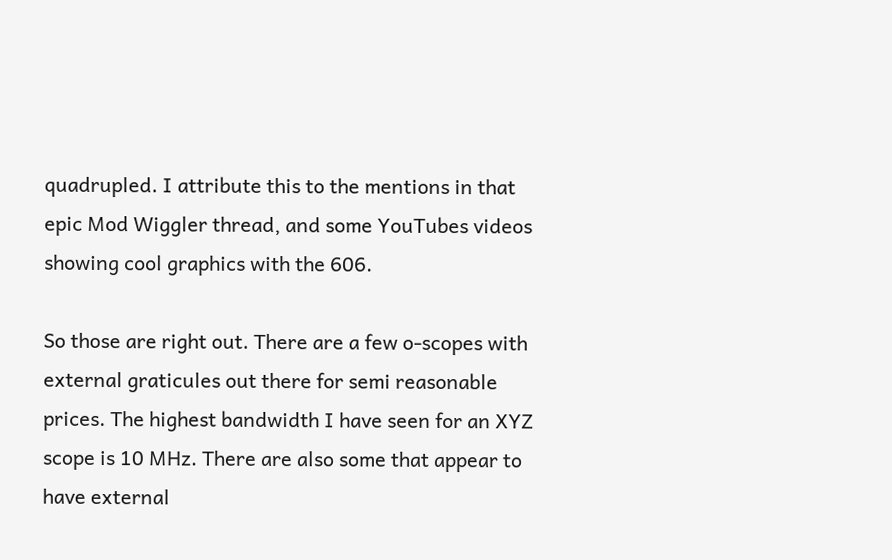quadrupled. I attribute this to the mentions in that epic Mod Wiggler thread, and some YouTubes videos showing cool graphics with the 606.

So those are right out. There are a few o-scopes with external graticules out there for semi reasonable prices. The highest bandwidth I have seen for an XYZ scope is 10 MHz. There are also some that appear to have external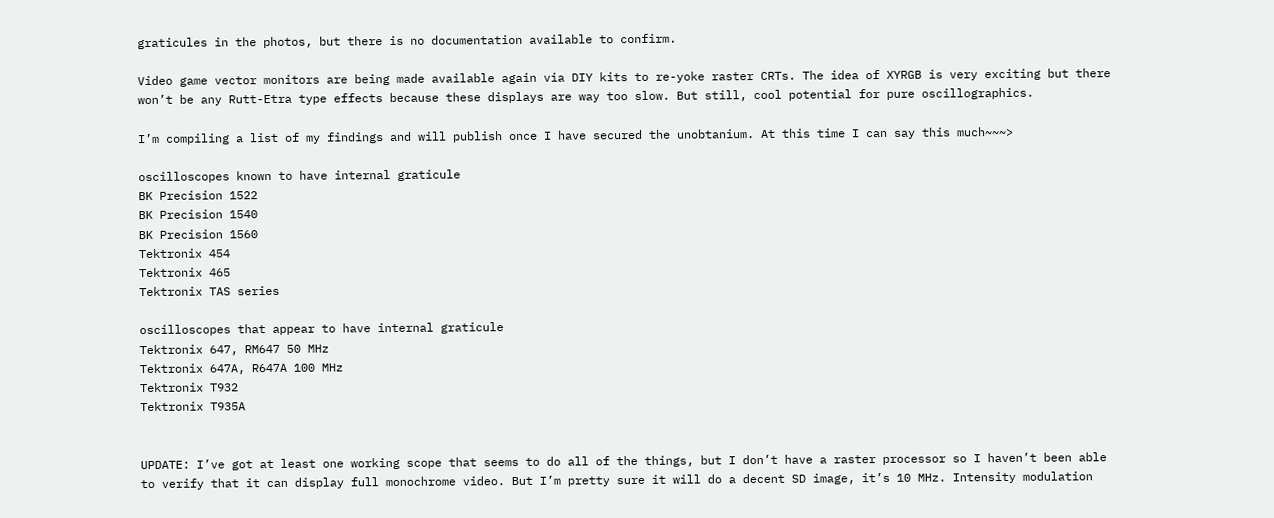graticules in the photos, but there is no documentation available to confirm.

Video game vector monitors are being made available again via DIY kits to re-yoke raster CRTs. The idea of XYRGB is very exciting but there won’t be any Rutt-Etra type effects because these displays are way too slow. But still, cool potential for pure oscillographics.

I’m compiling a list of my findings and will publish once I have secured the unobtanium. At this time I can say this much~~~>

oscilloscopes known to have internal graticule
BK Precision 1522
BK Precision 1540
BK Precision 1560
Tektronix 454
Tektronix 465
Tektronix TAS series

oscilloscopes that appear to have internal graticule
Tektronix 647, RM647 50 MHz
Tektronix 647A, R647A 100 MHz
Tektronix T932
Tektronix T935A


UPDATE: I’ve got at least one working scope that seems to do all of the things, but I don’t have a raster processor so I haven’t been able to verify that it can display full monochrome video. But I’m pretty sure it will do a decent SD image, it’s 10 MHz. Intensity modulation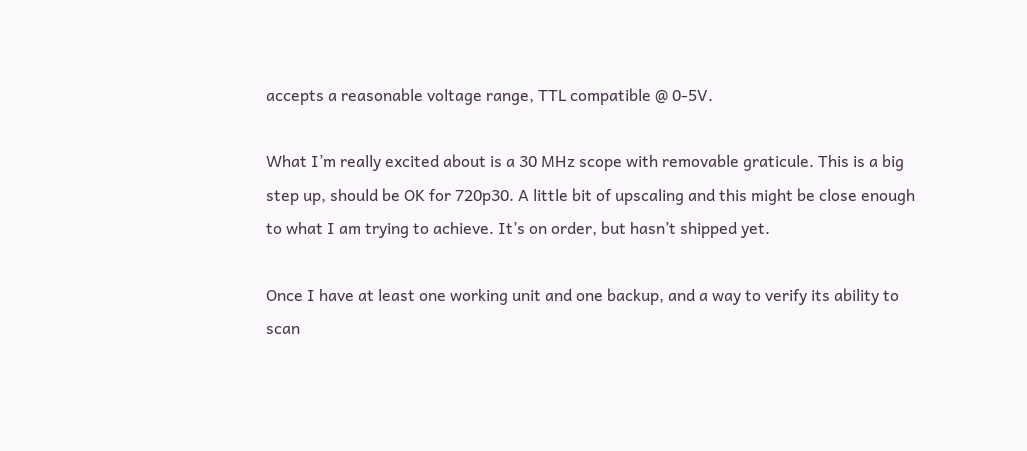accepts a reasonable voltage range, TTL compatible @ 0-5V.

What I’m really excited about is a 30 MHz scope with removable graticule. This is a big step up, should be OK for 720p30. A little bit of upscaling and this might be close enough to what I am trying to achieve. It’s on order, but hasn’t shipped yet.

Once I have at least one working unit and one backup, and a way to verify its ability to scan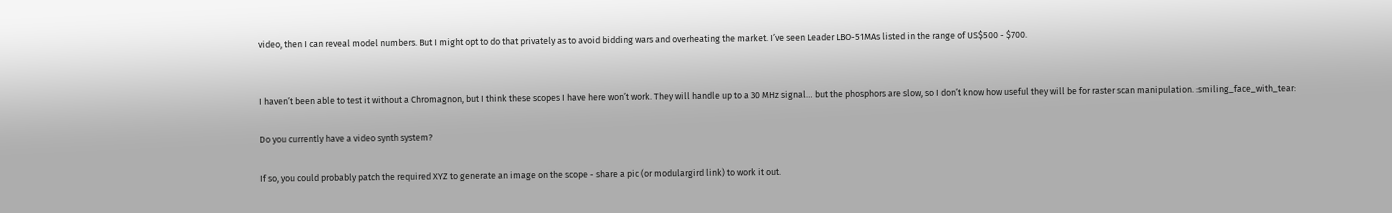video, then I can reveal model numbers. But I might opt to do that privately as to avoid bidding wars and overheating the market. I’ve seen Leader LBO-51MAs listed in the range of US$500 - $700.


I haven’t been able to test it without a Chromagnon, but I think these scopes I have here won’t work. They will handle up to a 30 MHz signal… but the phosphors are slow, so I don’t know how useful they will be for raster scan manipulation. :smiling_face_with_tear:

Do you currently have a video synth system?

If so, you could probably patch the required XYZ to generate an image on the scope - share a pic (or modulargird link) to work it out.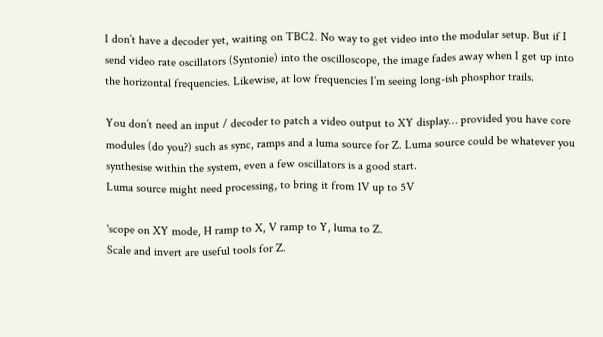I don’t have a decoder yet, waiting on TBC2. No way to get video into the modular setup. But if I send video rate oscillators (Syntonie) into the oscilloscope, the image fades away when I get up into the horizontal frequencies. Likewise, at low frequencies I’m seeing long-ish phosphor trails.

You don’t need an input / decoder to patch a video output to XY display… provided you have core modules (do you?) such as sync, ramps and a luma source for Z. Luma source could be whatever you synthesise within the system, even a few oscillators is a good start.
Luma source might need processing, to bring it from 1V up to 5V

'scope on XY mode, H ramp to X, V ramp to Y, luma to Z.
Scale and invert are useful tools for Z.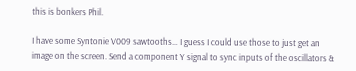this is bonkers Phil.

I have some Syntonie V009 sawtooths… I guess I could use those to just get an image on the screen. Send a component Y signal to sync inputs of the oscillators &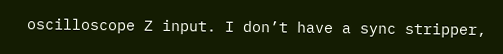oscilloscope Z input. I don’t have a sync stripper,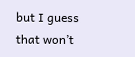but I guess that won’t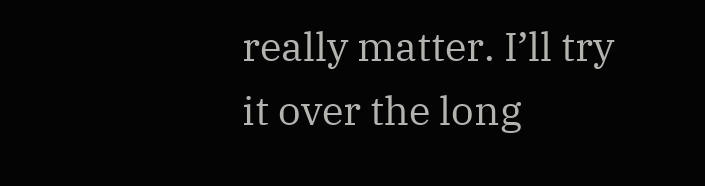really matter. I’ll try it over the long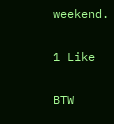weekend.

1 Like

BTW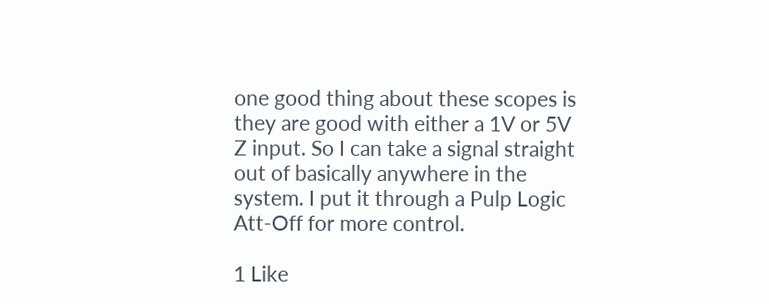one good thing about these scopes is they are good with either a 1V or 5V Z input. So I can take a signal straight out of basically anywhere in the system. I put it through a Pulp Logic Att-Off for more control.

1 Like